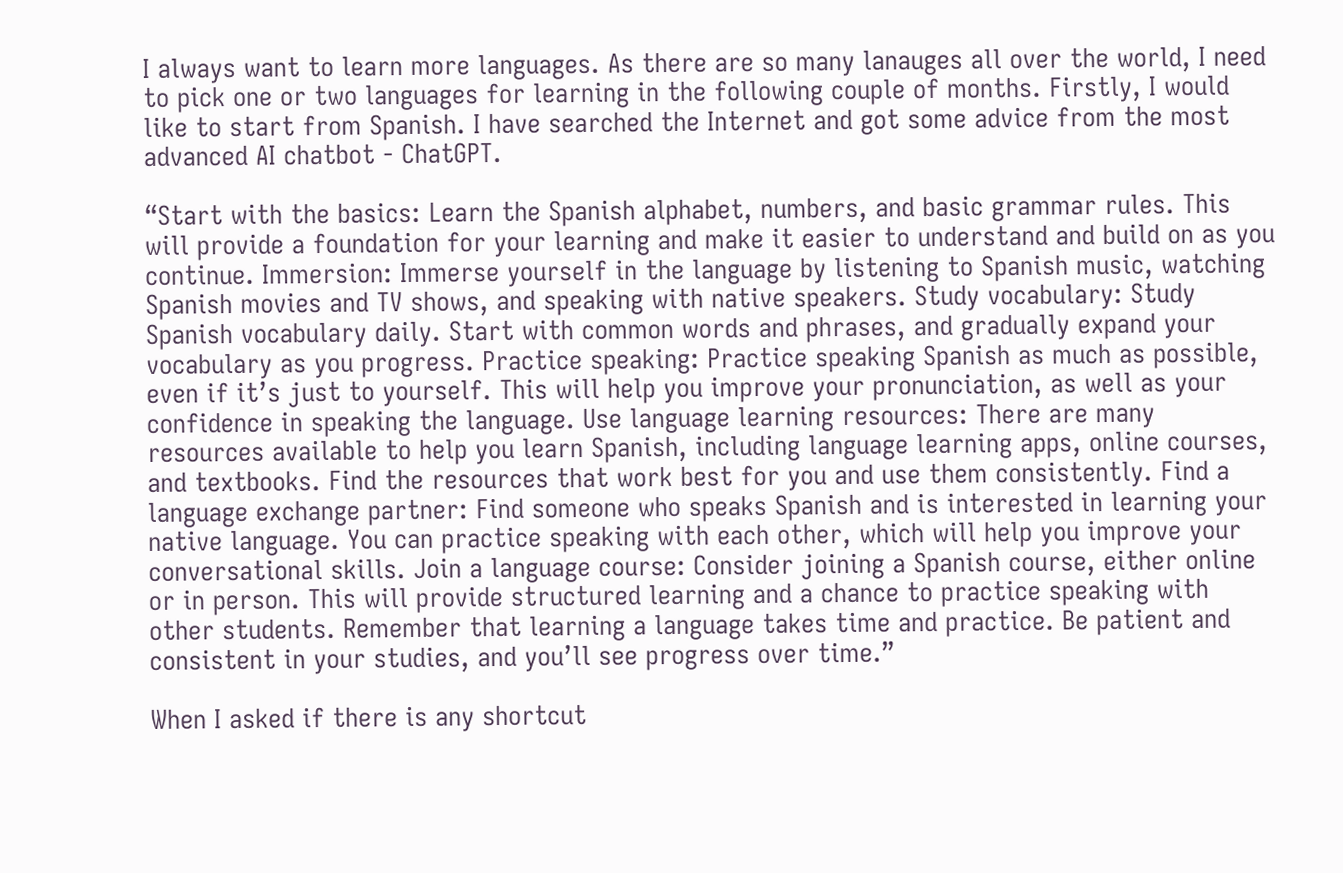I always want to learn more languages. As there are so many lanauges all over the world, I need to pick one or two languages for learning in the following couple of months. Firstly, I would like to start from Spanish. I have searched the Internet and got some advice from the most advanced AI chatbot - ChatGPT.

“Start with the basics: Learn the Spanish alphabet, numbers, and basic grammar rules. This will provide a foundation for your learning and make it easier to understand and build on as you continue. Immersion: Immerse yourself in the language by listening to Spanish music, watching Spanish movies and TV shows, and speaking with native speakers. Study vocabulary: Study Spanish vocabulary daily. Start with common words and phrases, and gradually expand your vocabulary as you progress. Practice speaking: Practice speaking Spanish as much as possible, even if it’s just to yourself. This will help you improve your pronunciation, as well as your confidence in speaking the language. Use language learning resources: There are many resources available to help you learn Spanish, including language learning apps, online courses, and textbooks. Find the resources that work best for you and use them consistently. Find a language exchange partner: Find someone who speaks Spanish and is interested in learning your native language. You can practice speaking with each other, which will help you improve your conversational skills. Join a language course: Consider joining a Spanish course, either online or in person. This will provide structured learning and a chance to practice speaking with other students. Remember that learning a language takes time and practice. Be patient and consistent in your studies, and you’ll see progress over time.”

When I asked if there is any shortcut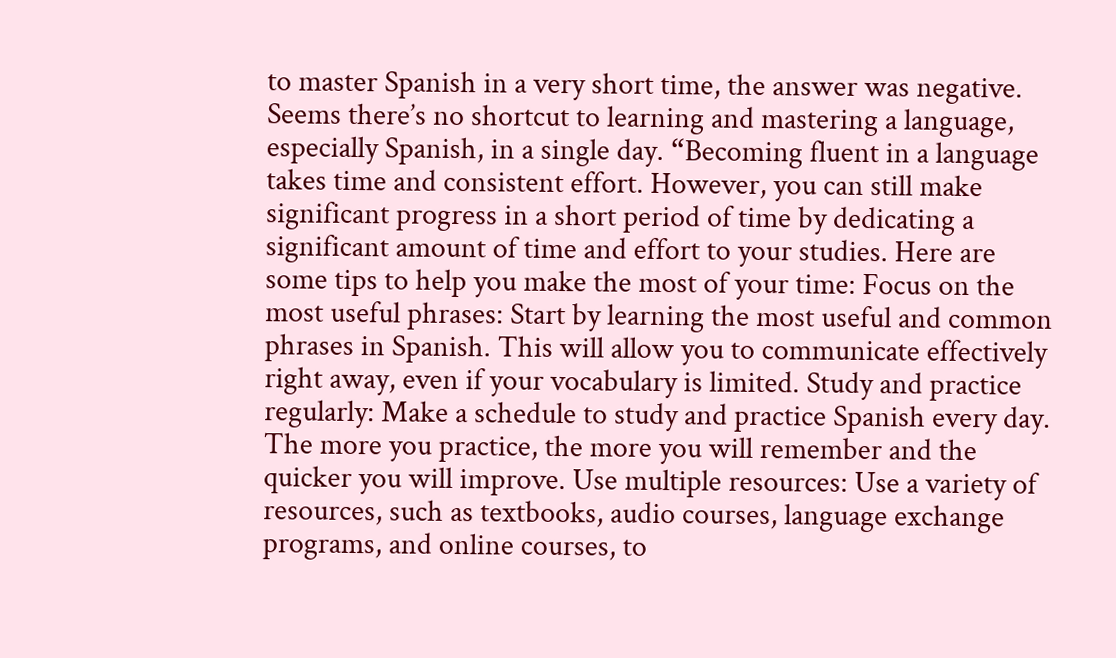to master Spanish in a very short time, the answer was negative. Seems there’s no shortcut to learning and mastering a language, especially Spanish, in a single day. “Becoming fluent in a language takes time and consistent effort. However, you can still make significant progress in a short period of time by dedicating a significant amount of time and effort to your studies. Here are some tips to help you make the most of your time: Focus on the most useful phrases: Start by learning the most useful and common phrases in Spanish. This will allow you to communicate effectively right away, even if your vocabulary is limited. Study and practice regularly: Make a schedule to study and practice Spanish every day. The more you practice, the more you will remember and the quicker you will improve. Use multiple resources: Use a variety of resources, such as textbooks, audio courses, language exchange programs, and online courses, to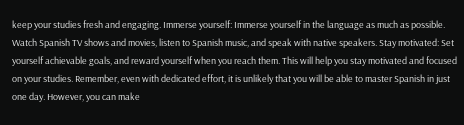keep your studies fresh and engaging. Immerse yourself: Immerse yourself in the language as much as possible. Watch Spanish TV shows and movies, listen to Spanish music, and speak with native speakers. Stay motivated: Set yourself achievable goals, and reward yourself when you reach them. This will help you stay motivated and focused on your studies. Remember, even with dedicated effort, it is unlikely that you will be able to master Spanish in just one day. However, you can make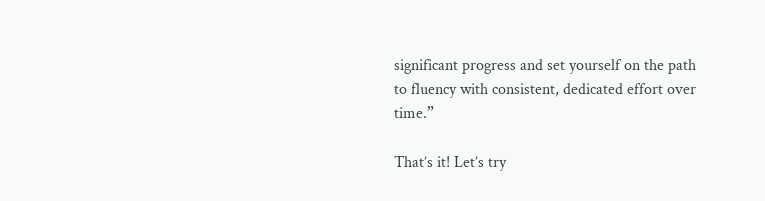significant progress and set yourself on the path to fluency with consistent, dedicated effort over time.”

That’s it! Let’s try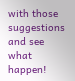with those suggestions and see what happen!